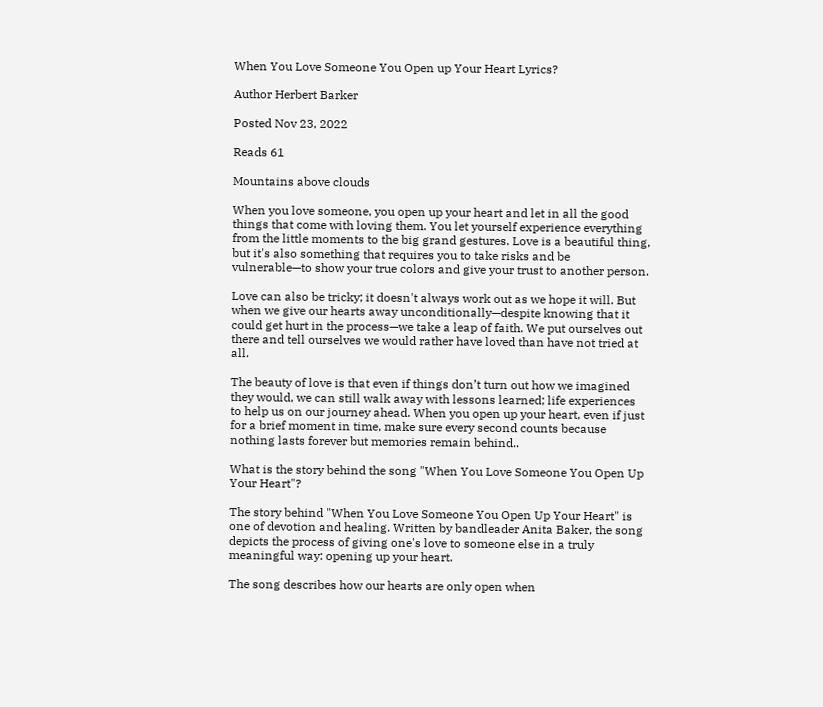When You Love Someone You Open up Your Heart Lyrics?

Author Herbert Barker

Posted Nov 23, 2022

Reads 61

Mountains above clouds

When you love someone, you open up your heart and let in all the good things that come with loving them. You let yourself experience everything from the little moments to the big grand gestures. Love is a beautiful thing, but it's also something that requires you to take risks and be vulnerable—to show your true colors and give your trust to another person.

Love can also be tricky; it doesn't always work out as we hope it will. But when we give our hearts away unconditionally—despite knowing that it could get hurt in the process—we take a leap of faith. We put ourselves out there and tell ourselves we would rather have loved than have not tried at all.

The beauty of love is that even if things don’t turn out how we imagined they would, we can still walk away with lessons learned; life experiences to help us on our journey ahead. When you open up your heart, even if just for a brief moment in time, make sure every second counts because nothing lasts forever but memories remain behind..

What is the story behind the song "When You Love Someone You Open Up Your Heart"?

The story behind "When You Love Someone You Open Up Your Heart" is one of devotion and healing. Written by bandleader Anita Baker, the song depicts the process of giving one's love to someone else in a truly meaningful way: opening up your heart.

The song describes how our hearts are only open when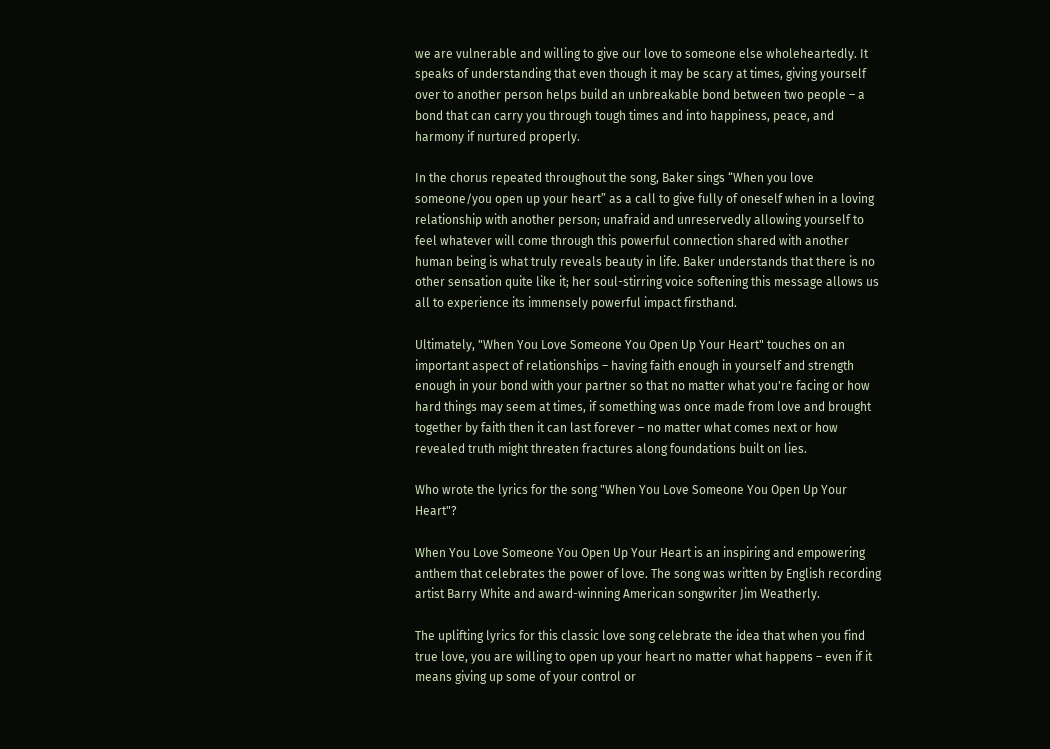we are vulnerable and willing to give our love to someone else wholeheartedly. It speaks of understanding that even though it may be scary at times, giving yourself over to another person helps build an unbreakable bond between two people – a bond that can carry you through tough times and into happiness, peace, and harmony if nurtured properly.

In the chorus repeated throughout the song, Baker sings “When you love someone/you open up your heart” as a call to give fully of oneself when in a loving relationship with another person; unafraid and unreservedly allowing yourself to feel whatever will come through this powerful connection shared with another human being is what truly reveals beauty in life. Baker understands that there is no other sensation quite like it; her soul-stirring voice softening this message allows us all to experience its immensely powerful impact firsthand.

Ultimately, "When You Love Someone You Open Up Your Heart" touches on an important aspect of relationships – having faith enough in yourself and strength enough in your bond with your partner so that no matter what you're facing or how hard things may seem at times, if something was once made from love and brought together by faith then it can last forever – no matter what comes next or how revealed truth might threaten fractures along foundations built on lies.

Who wrote the lyrics for the song "When You Love Someone You Open Up Your Heart"?

When You Love Someone You Open Up Your Heart is an inspiring and empowering anthem that celebrates the power of love. The song was written by English recording artist Barry White and award-winning American songwriter Jim Weatherly.

The uplifting lyrics for this classic love song celebrate the idea that when you find true love, you are willing to open up your heart no matter what happens – even if it means giving up some of your control or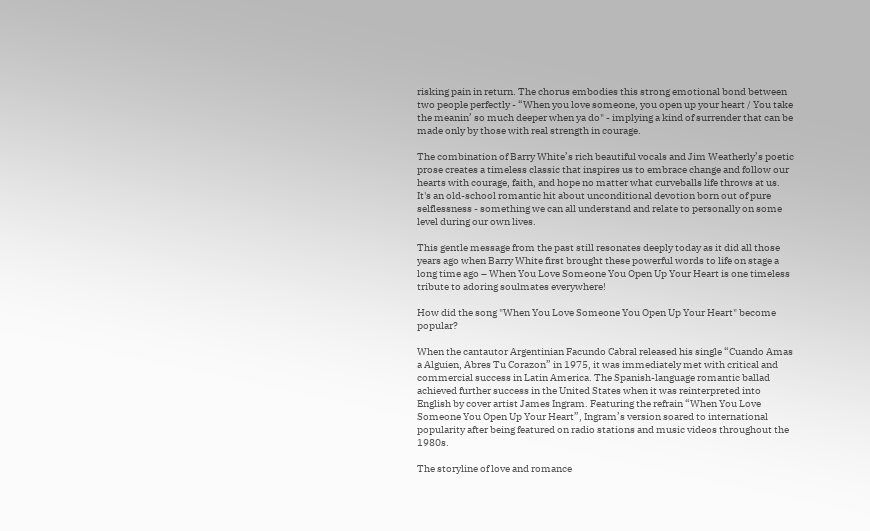risking pain in return. The chorus embodies this strong emotional bond between two people perfectly - “When you love someone, you open up your heart / You take the meanin’ so much deeper when ya do" - implying a kind of surrender that can be made only by those with real strength in courage.

The combination of Barry White’s rich beautiful vocals and Jim Weatherly’s poetic prose creates a timeless classic that inspires us to embrace change and follow our hearts with courage, faith, and hope no matter what curveballs life throws at us. It's an old-school romantic hit about unconditional devotion born out of pure selflessness - something we can all understand and relate to personally on some level during our own lives.

This gentle message from the past still resonates deeply today as it did all those years ago when Barry White first brought these powerful words to life on stage a long time ago – When You Love Someone You Open Up Your Heart is one timeless tribute to adoring soulmates everywhere!

How did the song "When You Love Someone You Open Up Your Heart" become popular?

When the cantautor Argentinian Facundo Cabral released his single “Cuando Amas a Alguien, Abres Tu Corazon” in 1975, it was immediately met with critical and commercial success in Latin America. The Spanish-language romantic ballad achieved further success in the United States when it was reinterpreted into English by cover artist James Ingram. Featuring the refrain “When You Love Someone You Open Up Your Heart”, Ingram’s version soared to international popularity after being featured on radio stations and music videos throughout the 1980s.

The storyline of love and romance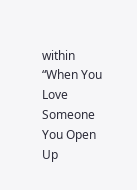within “When You Love Someone You Open Up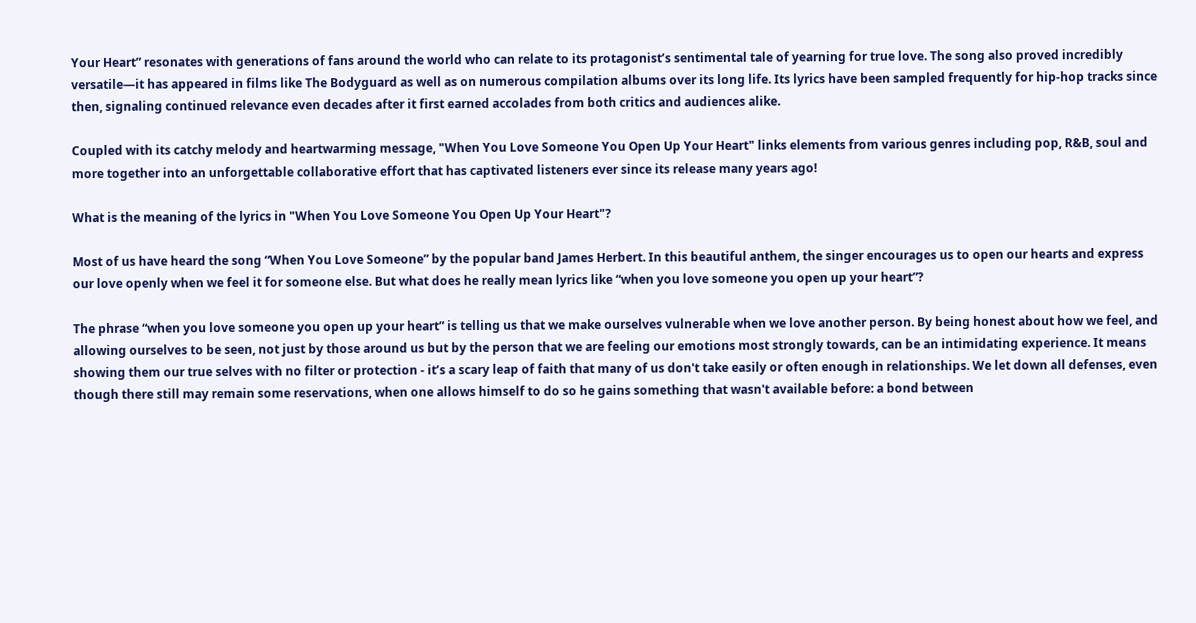Your Heart” resonates with generations of fans around the world who can relate to its protagonist’s sentimental tale of yearning for true love. The song also proved incredibly versatile—it has appeared in films like The Bodyguard as well as on numerous compilation albums over its long life. Its lyrics have been sampled frequently for hip-hop tracks since then, signaling continued relevance even decades after it first earned accolades from both critics and audiences alike.

Coupled with its catchy melody and heartwarming message, "When You Love Someone You Open Up Your Heart" links elements from various genres including pop, R&B, soul and more together into an unforgettable collaborative effort that has captivated listeners ever since its release many years ago!

What is the meaning of the lyrics in "When You Love Someone You Open Up Your Heart"?

Most of us have heard the song “When You Love Someone” by the popular band James Herbert. In this beautiful anthem, the singer encourages us to open our hearts and express our love openly when we feel it for someone else. But what does he really mean lyrics like “when you love someone you open up your heart”?

The phrase “when you love someone you open up your heart” is telling us that we make ourselves vulnerable when we love another person. By being honest about how we feel, and allowing ourselves to be seen, not just by those around us but by the person that we are feeling our emotions most strongly towards, can be an intimidating experience. It means showing them our true selves with no filter or protection - it’s a scary leap of faith that many of us don't take easily or often enough in relationships. We let down all defenses, even though there still may remain some reservations, when one allows himself to do so he gains something that wasn't available before: a bond between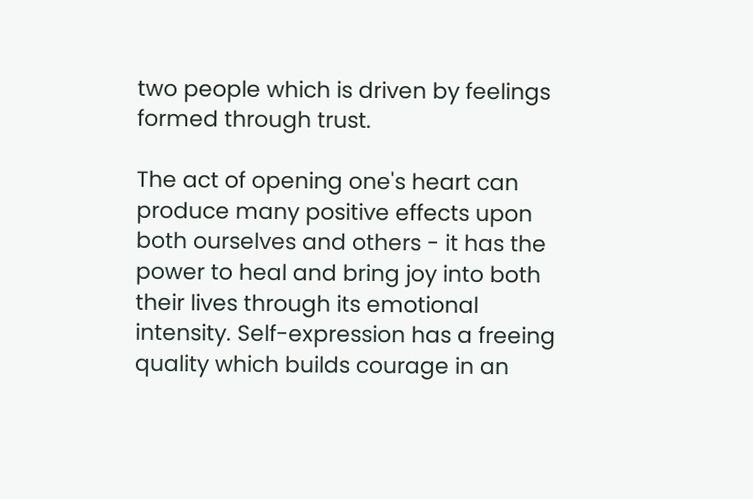two people which is driven by feelings formed through trust.

The act of opening one's heart can produce many positive effects upon both ourselves and others - it has the power to heal and bring joy into both their lives through its emotional intensity. Self-expression has a freeing quality which builds courage in an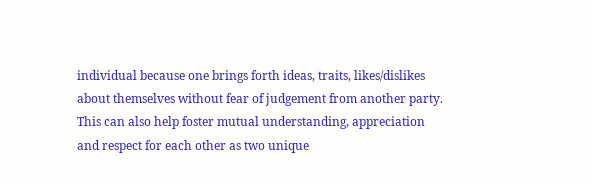individual because one brings forth ideas, traits, likes/dislikes about themselves without fear of judgement from another party. This can also help foster mutual understanding, appreciation and respect for each other as two unique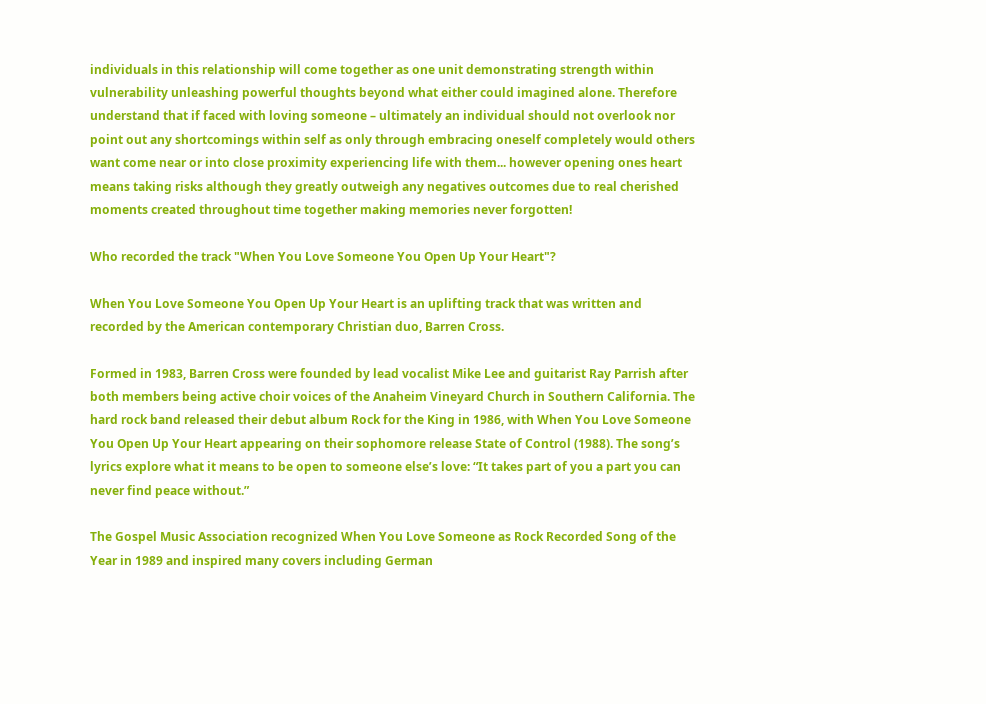individuals in this relationship will come together as one unit demonstrating strength within vulnerability unleashing powerful thoughts beyond what either could imagined alone. Therefore understand that if faced with loving someone – ultimately an individual should not overlook nor point out any shortcomings within self as only through embracing oneself completely would others want come near or into close proximity experiencing life with them... however opening ones heart means taking risks although they greatly outweigh any negatives outcomes due to real cherished moments created throughout time together making memories never forgotten!

Who recorded the track "When You Love Someone You Open Up Your Heart"?

When You Love Someone You Open Up Your Heart is an uplifting track that was written and recorded by the American contemporary Christian duo, Barren Cross.

Formed in 1983, Barren Cross were founded by lead vocalist Mike Lee and guitarist Ray Parrish after both members being active choir voices of the Anaheim Vineyard Church in Southern California. The hard rock band released their debut album Rock for the King in 1986, with When You Love Someone You Open Up Your Heart appearing on their sophomore release State of Control (1988). The song’s lyrics explore what it means to be open to someone else’s love: “It takes part of you a part you can never find peace without.”

The Gospel Music Association recognized When You Love Someone as Rock Recorded Song of the Year in 1989 and inspired many covers including German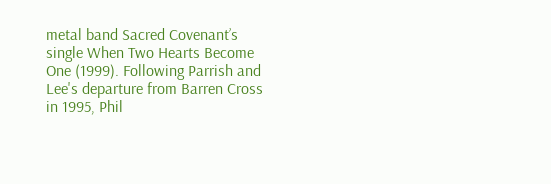metal band Sacred Covenant’s single When Two Hearts Become One (1999). Following Parrish and Lee's departure from Barren Cross in 1995, Phil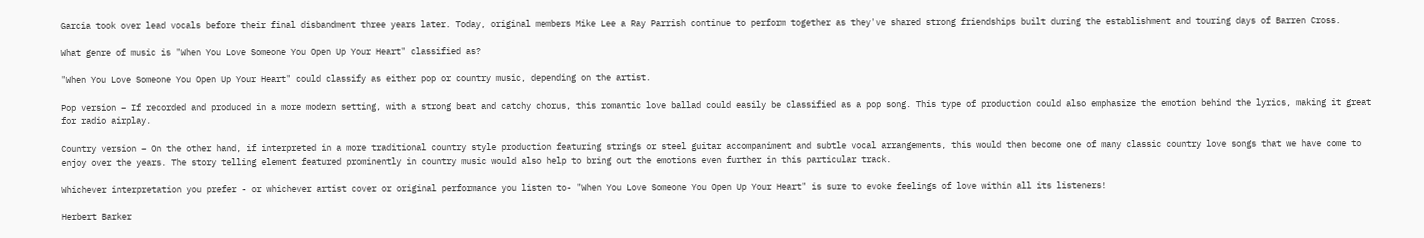Garcia took over lead vocals before their final disbandment three years later. Today, original members Mike Lee a Ray Parrish continue to perform together as they've shared strong friendships built during the establishment and touring days of Barren Cross.

What genre of music is "When You Love Someone You Open Up Your Heart" classified as?

"When You Love Someone You Open Up Your Heart" could classify as either pop or country music, depending on the artist.

Pop version – If recorded and produced in a more modern setting, with a strong beat and catchy chorus, this romantic love ballad could easily be classified as a pop song. This type of production could also emphasize the emotion behind the lyrics, making it great for radio airplay.

Country version – On the other hand, if interpreted in a more traditional country style production featuring strings or steel guitar accompaniment and subtle vocal arrangements, this would then become one of many classic country love songs that we have come to enjoy over the years. The story telling element featured prominently in country music would also help to bring out the emotions even further in this particular track.

Whichever interpretation you prefer - or whichever artist cover or original performance you listen to- "When You Love Someone You Open Up Your Heart" is sure to evoke feelings of love within all its listeners!

Herbert Barker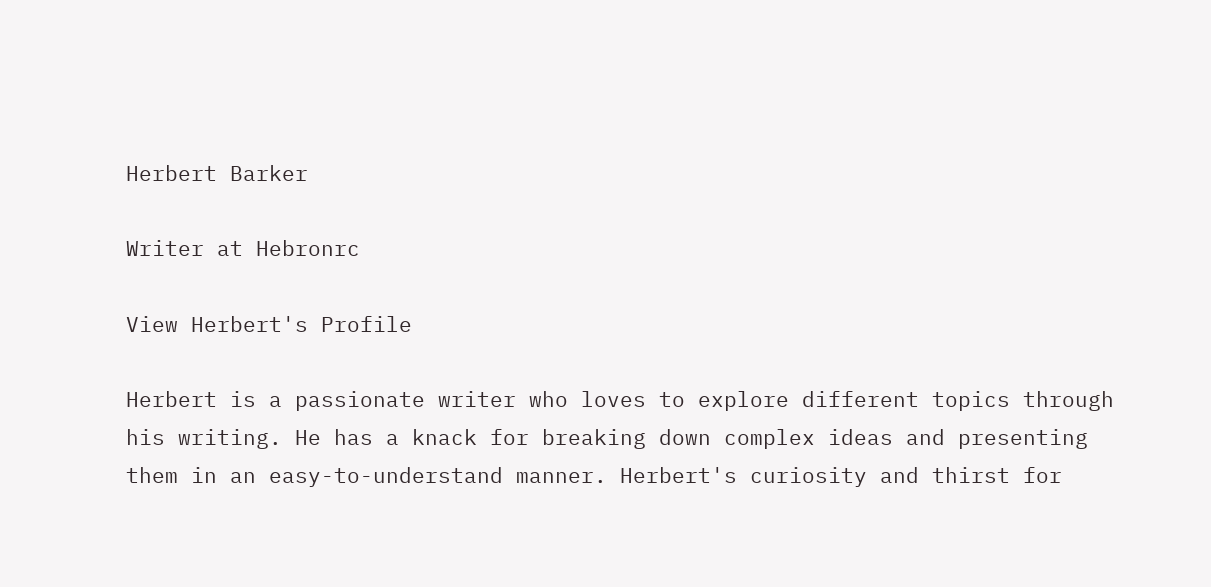Herbert Barker

Writer at Hebronrc

View Herbert's Profile

Herbert is a passionate writer who loves to explore different topics through his writing. He has a knack for breaking down complex ideas and presenting them in an easy-to-understand manner. Herbert's curiosity and thirst for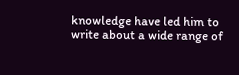knowledge have led him to write about a wide range of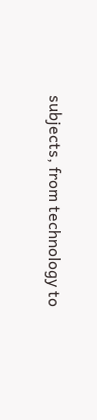subjects, from technology to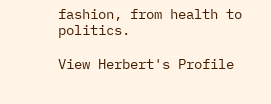fashion, from health to politics.

View Herbert's Profile